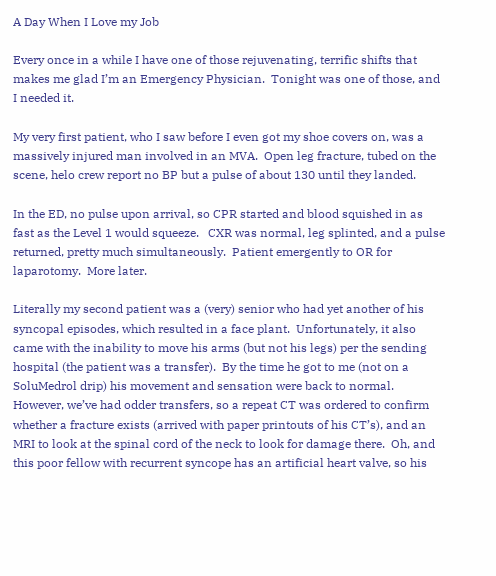A Day When I Love my Job

Every once in a while I have one of those rejuvenating, terrific shifts that makes me glad I’m an Emergency Physician.  Tonight was one of those, and I needed it.

My very first patient, who I saw before I even got my shoe covers on, was a massively injured man involved in an MVA.  Open leg fracture, tubed on the scene, helo crew report no BP but a pulse of about 130 until they landed.

In the ED, no pulse upon arrival, so CPR started and blood squished in as fast as the Level 1 would squeeze.   CXR was normal, leg splinted, and a pulse returned, pretty much simultaneously.  Patient emergently to OR for laparotomy.  More later.

Literally my second patient was a (very) senior who had yet another of his syncopal episodes, which resulted in a face plant.  Unfortunately, it also came with the inability to move his arms (but not his legs) per the sending hospital (the patient was a transfer).  By the time he got to me (not on a SoluMedrol drip) his movement and sensation were back to normal.  However, we’ve had odder transfers, so a repeat CT was ordered to confirm whether a fracture exists (arrived with paper printouts of his CT’s), and an MRI to look at the spinal cord of the neck to look for damage there.  Oh, and this poor fellow with recurrent syncope has an artificial heart valve, so his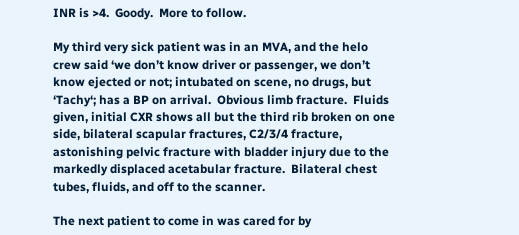INR is >4.  Goody.  More to follow.

My third very sick patient was in an MVA, and the helo crew said ‘we don’t know driver or passenger, we don’t know ejected or not; intubated on scene, no drugs, but ‘Tachy‘; has a BP on arrival.  Obvious limb fracture.  Fluids given, initial CXR shows all but the third rib broken on one side, bilateral scapular fractures, C2/3/4 fracture, astonishing pelvic fracture with bladder injury due to the markedly displaced acetabular fracture.  Bilateral chest tubes, fluids, and off to the scanner.

The next patient to come in was cared for by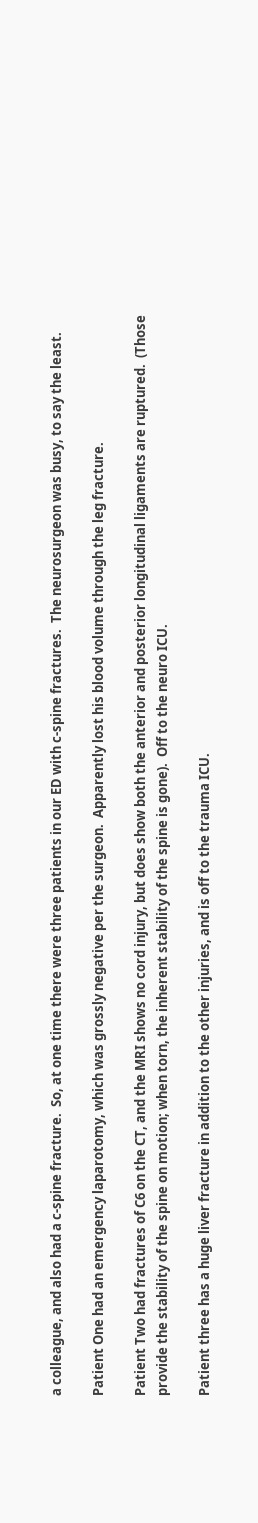a colleague, and also had a c-spine fracture.  So, at one time there were three patients in our ED with c-spine fractures.  The neurosurgeon was busy, to say the least.

Patient One had an emergency laparotomy, which was grossly negative per the surgeon.  Apparently lost his blood volume through the leg fracture.

Patient Two had fractures of C6 on the CT, and the MRI shows no cord injury, but does show both the anterior and posterior longitudinal ligaments are ruptured.  (Those provide the stability of the spine on motion; when torn, the inherent stability of the spine is gone).  Off to the neuro ICU.

Patient three has a huge liver fracture in addition to the other injuries, and is off to the trauma ICU.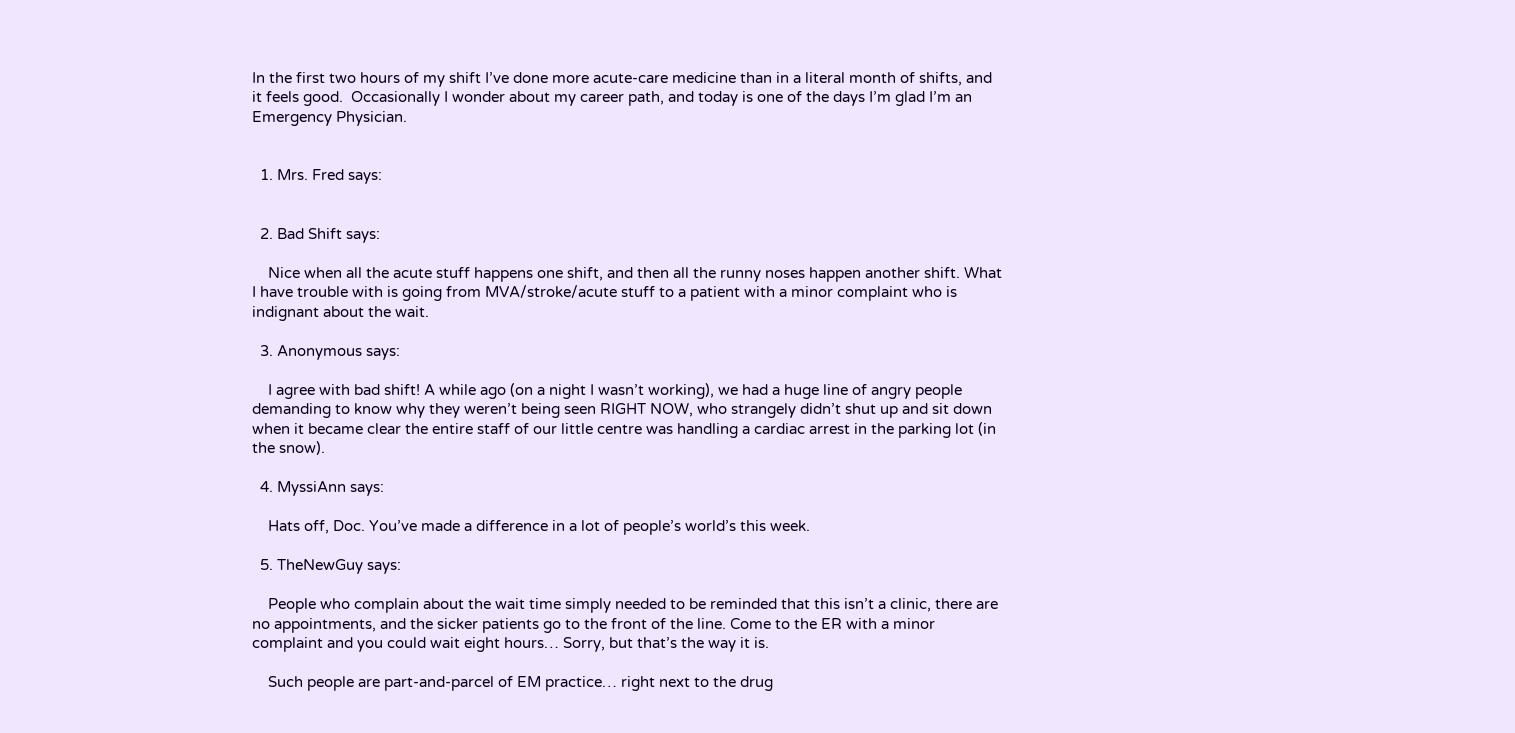In the first two hours of my shift I’ve done more acute-care medicine than in a literal month of shifts, and it feels good.  Occasionally I wonder about my career path, and today is one of the days I’m glad I’m an Emergency Physician.


  1. Mrs. Fred says:


  2. Bad Shift says:

    Nice when all the acute stuff happens one shift, and then all the runny noses happen another shift. What I have trouble with is going from MVA/stroke/acute stuff to a patient with a minor complaint who is indignant about the wait.

  3. Anonymous says:

    I agree with bad shift! A while ago (on a night I wasn’t working), we had a huge line of angry people demanding to know why they weren’t being seen RIGHT NOW, who strangely didn’t shut up and sit down when it became clear the entire staff of our little centre was handling a cardiac arrest in the parking lot (in the snow).

  4. MyssiAnn says:

    Hats off, Doc. You’ve made a difference in a lot of people’s world’s this week.

  5. TheNewGuy says:

    People who complain about the wait time simply needed to be reminded that this isn’t a clinic, there are no appointments, and the sicker patients go to the front of the line. Come to the ER with a minor complaint and you could wait eight hours… Sorry, but that’s the way it is.

    Such people are part-and-parcel of EM practice… right next to the drug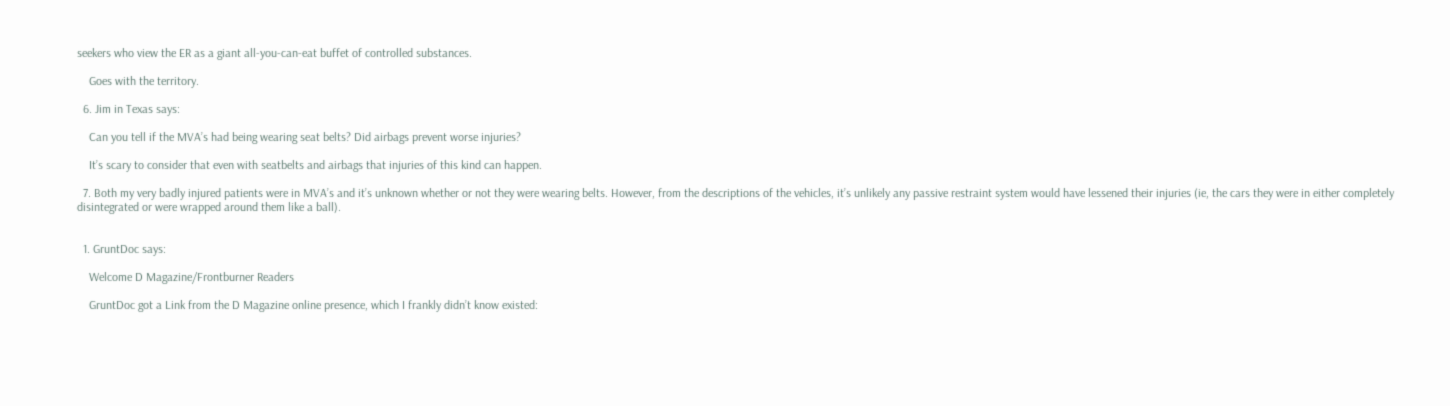seekers who view the ER as a giant all-you-can-eat buffet of controlled substances.

    Goes with the territory.

  6. Jim in Texas says:

    Can you tell if the MVA’s had being wearing seat belts? Did airbags prevent worse injuries?

    It’s scary to consider that even with seatbelts and airbags that injuries of this kind can happen.

  7. Both my very badly injured patients were in MVA’s and it’s unknown whether or not they were wearing belts. However, from the descriptions of the vehicles, it’s unlikely any passive restraint system would have lessened their injuries (ie, the cars they were in either completely disintegrated or were wrapped around them like a ball).


  1. GruntDoc says:

    Welcome D Magazine/Frontburner Readers

    GruntDoc got a Link from the D Magazine online presence, which I frankly didn’t know existed: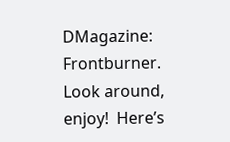DMagazine: Frontburner. Look around, enjoy!  Here’s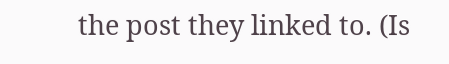the post they linked to. (Is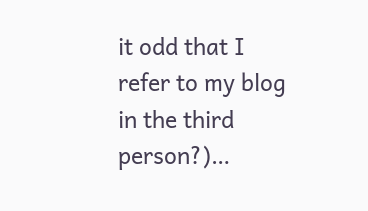it odd that I refer to my blog in the third person?)…